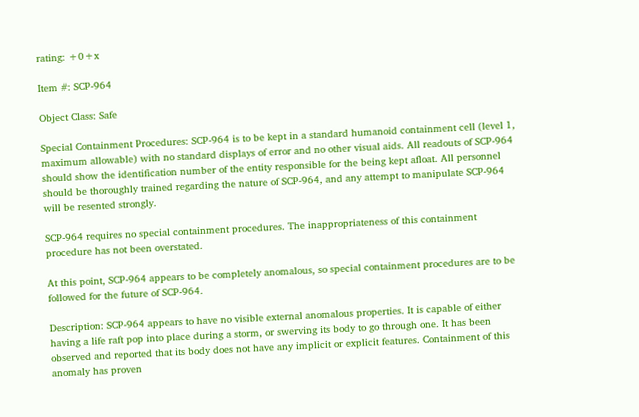rating: +0+x

Item #: SCP-964

Object Class: Safe

Special Containment Procedures: SCP-964 is to be kept in a standard humanoid containment cell (level 1, maximum allowable) with no standard displays of error and no other visual aids. All readouts of SCP-964 should show the identification number of the entity responsible for the being kept afloat. All personnel should be thoroughly trained regarding the nature of SCP-964, and any attempt to manipulate SCP-964 will be resented strongly.

SCP-964 requires no special containment procedures. The inappropriateness of this containment procedure has not been overstated.

At this point, SCP-964 appears to be completely anomalous, so special containment procedures are to be followed for the future of SCP-964.

Description: SCP-964 appears to have no visible external anomalous properties. It is capable of either having a life raft pop into place during a storm, or swerving its body to go through one. It has been observed and reported that its body does not have any implicit or explicit features. Containment of this anomaly has proven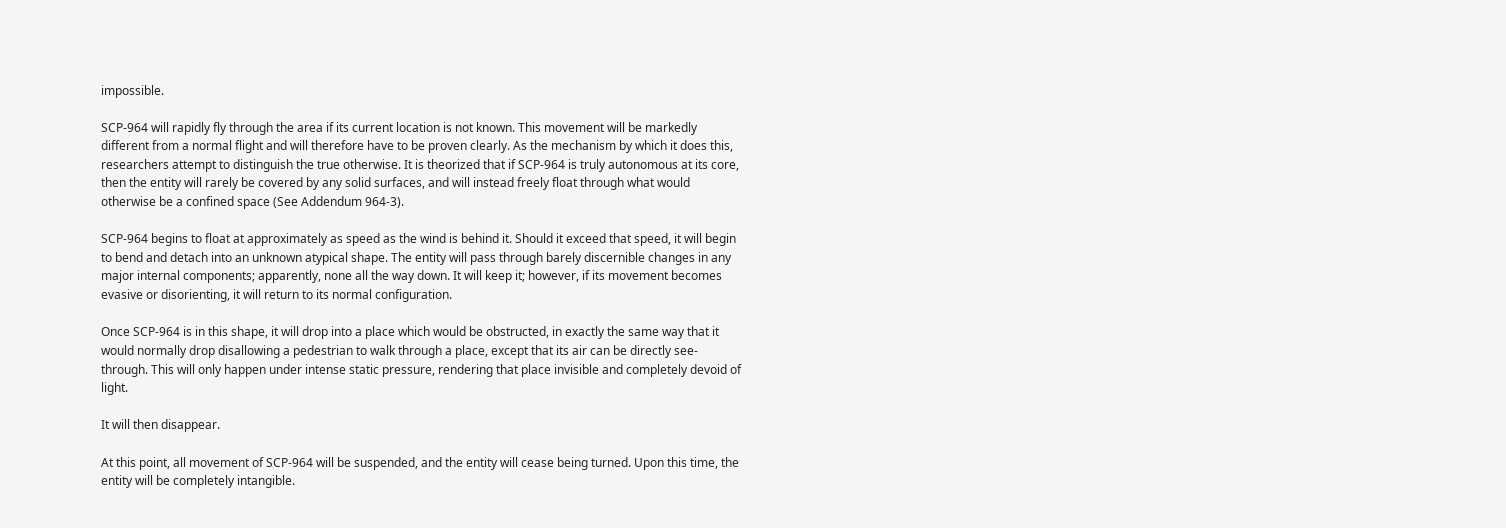impossible.

SCP-964 will rapidly fly through the area if its current location is not known. This movement will be markedly different from a normal flight and will therefore have to be proven clearly. As the mechanism by which it does this, researchers attempt to distinguish the true otherwise. It is theorized that if SCP-964 is truly autonomous at its core, then the entity will rarely be covered by any solid surfaces, and will instead freely float through what would otherwise be a confined space (See Addendum 964-3).

SCP-964 begins to float at approximately as speed as the wind is behind it. Should it exceed that speed, it will begin to bend and detach into an unknown atypical shape. The entity will pass through barely discernible changes in any major internal components; apparently, none all the way down. It will keep it; however, if its movement becomes evasive or disorienting, it will return to its normal configuration.

Once SCP-964 is in this shape, it will drop into a place which would be obstructed, in exactly the same way that it would normally drop disallowing a pedestrian to walk through a place, except that its air can be directly see-through. This will only happen under intense static pressure, rendering that place invisible and completely devoid of light.

It will then disappear.

At this point, all movement of SCP-964 will be suspended, and the entity will cease being turned. Upon this time, the entity will be completely intangible.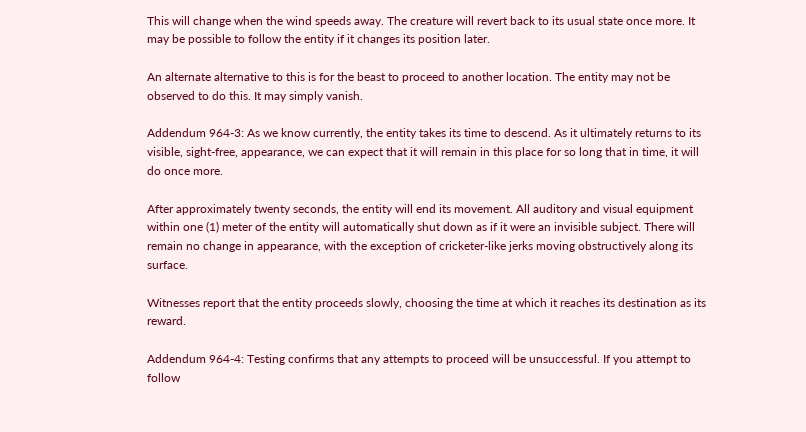This will change when the wind speeds away. The creature will revert back to its usual state once more. It may be possible to follow the entity if it changes its position later.

An alternate alternative to this is for the beast to proceed to another location. The entity may not be observed to do this. It may simply vanish.

Addendum 964-3: As we know currently, the entity takes its time to descend. As it ultimately returns to its visible, sight-free, appearance, we can expect that it will remain in this place for so long that in time, it will do once more.

After approximately twenty seconds, the entity will end its movement. All auditory and visual equipment within one (1) meter of the entity will automatically shut down as if it were an invisible subject. There will remain no change in appearance, with the exception of cricketer-like jerks moving obstructively along its surface.

Witnesses report that the entity proceeds slowly, choosing the time at which it reaches its destination as its reward.

Addendum 964-4: Testing confirms that any attempts to proceed will be unsuccessful. If you attempt to follow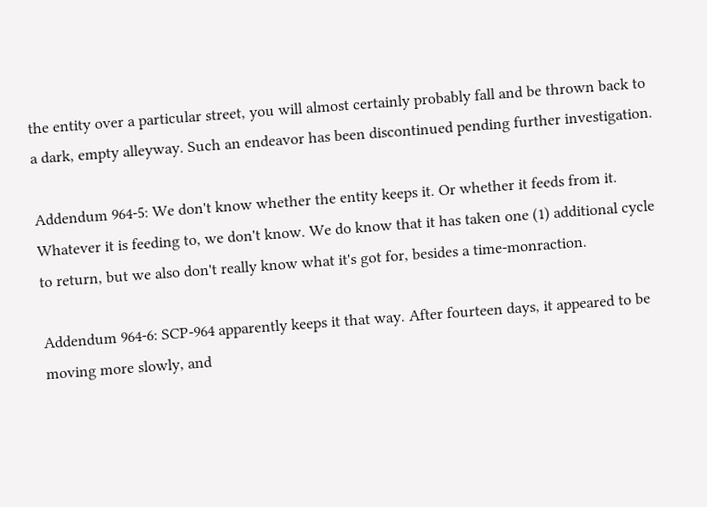the entity over a particular street, you will almost certainly probably fall and be thrown back to a dark, empty alleyway. Such an endeavor has been discontinued pending further investigation.

Addendum 964-5: We don't know whether the entity keeps it. Or whether it feeds from it. Whatever it is feeding to, we don't know. We do know that it has taken one (1) additional cycle to return, but we also don't really know what it's got for, besides a time-monraction.

Addendum 964-6: SCP-964 apparently keeps it that way. After fourteen days, it appeared to be moving more slowly, and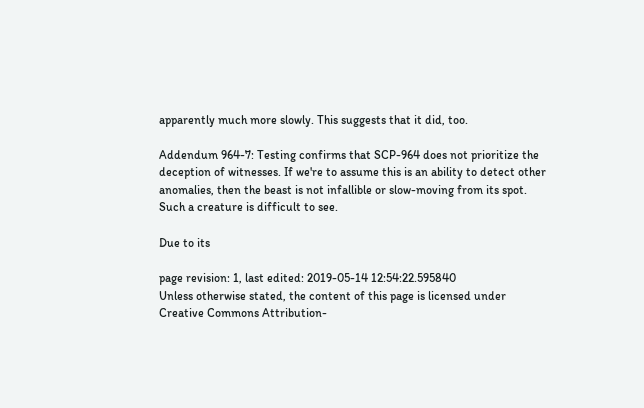apparently much more slowly. This suggests that it did, too.

Addendum 964-7: Testing confirms that SCP-964 does not prioritize the deception of witnesses. If we're to assume this is an ability to detect other anomalies, then the beast is not infallible or slow-moving from its spot. Such a creature is difficult to see.

Due to its

page revision: 1, last edited: 2019-05-14 12:54:22.595840
Unless otherwise stated, the content of this page is licensed under Creative Commons Attribution-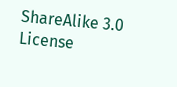ShareAlike 3.0 License